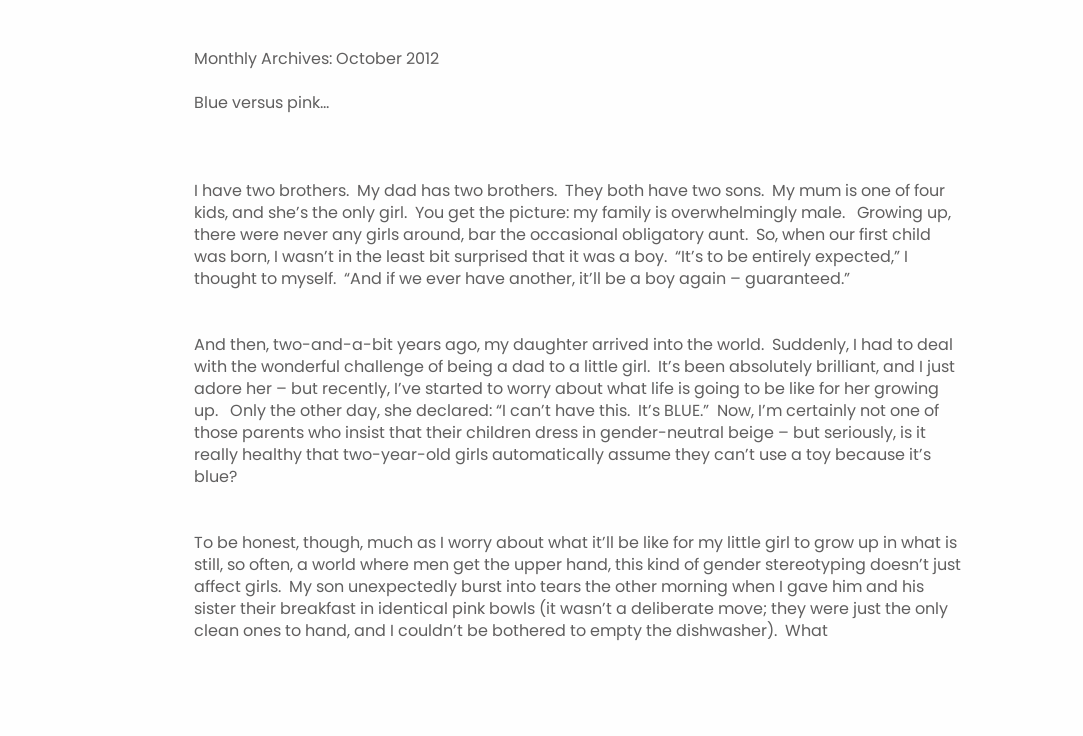Monthly Archives: October 2012

Blue versus pink…



I have two brothers.  My dad has two brothers.  They both have two sons.  My mum is one of four kids, and she’s the only girl.  You get the picture: my family is overwhelmingly male.   Growing up, there were never any girls around, bar the occasional obligatory aunt.  So, when our first child was born, I wasn’t in the least bit surprised that it was a boy.  “It’s to be entirely expected,” I thought to myself.  “And if we ever have another, it’ll be a boy again – guaranteed.”


And then, two-and-a-bit years ago, my daughter arrived into the world.  Suddenly, I had to deal with the wonderful challenge of being a dad to a little girl.  It’s been absolutely brilliant, and I just adore her – but recently, I’ve started to worry about what life is going to be like for her growing up.   Only the other day, she declared: “I can’t have this.  It’s BLUE.”  Now, I’m certainly not one of those parents who insist that their children dress in gender-neutral beige – but seriously, is it really healthy that two-year-old girls automatically assume they can’t use a toy because it’s blue?


To be honest, though, much as I worry about what it’ll be like for my little girl to grow up in what is still, so often, a world where men get the upper hand, this kind of gender stereotyping doesn’t just affect girls.  My son unexpectedly burst into tears the other morning when I gave him and his sister their breakfast in identical pink bowls (it wasn’t a deliberate move; they were just the only clean ones to hand, and I couldn’t be bothered to empty the dishwasher).  What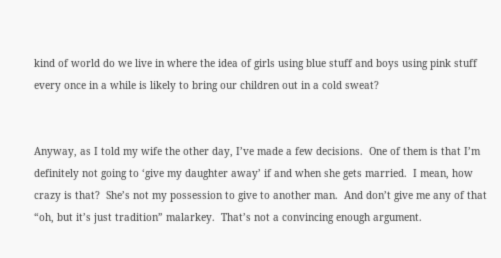kind of world do we live in where the idea of girls using blue stuff and boys using pink stuff every once in a while is likely to bring our children out in a cold sweat?


Anyway, as I told my wife the other day, I’ve made a few decisions.  One of them is that I’m definitely not going to ‘give my daughter away’ if and when she gets married.  I mean, how crazy is that?  She’s not my possession to give to another man.  And don’t give me any of that “oh, but it’s just tradition” malarkey.  That’s not a convincing enough argument.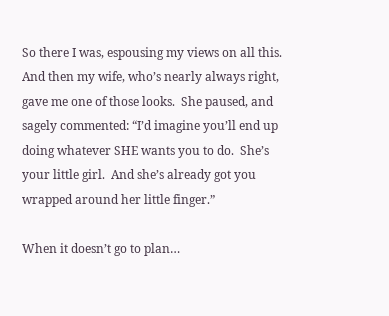So there I was, espousing my views on all this.  And then my wife, who’s nearly always right, gave me one of those looks.  She paused, and sagely commented: “I’d imagine you’ll end up doing whatever SHE wants you to do.  She’s your little girl.  And she’s already got you wrapped around her little finger.”

When it doesn’t go to plan…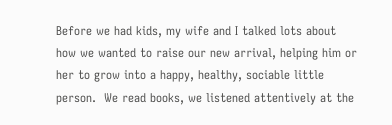Before we had kids, my wife and I talked lots about how we wanted to raise our new arrival, helping him or her to grow into a happy, healthy, sociable little person.  We read books, we listened attentively at the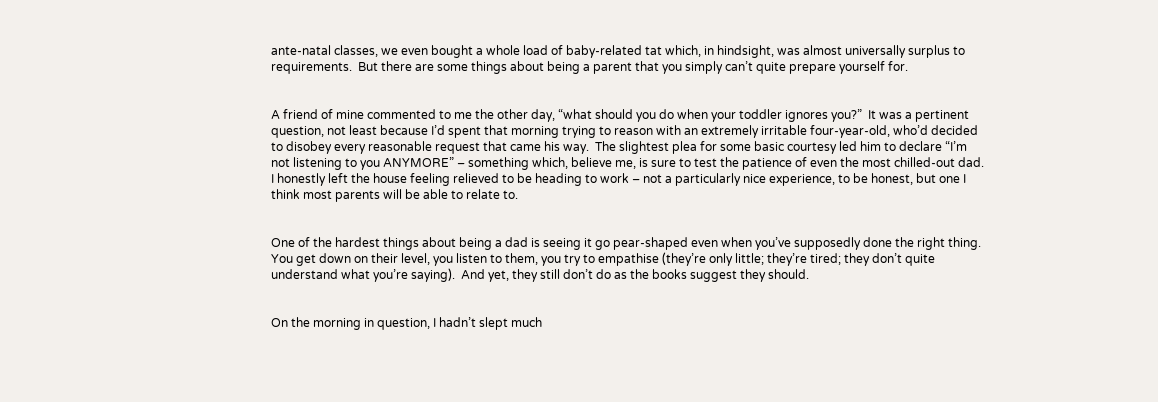ante-natal classes, we even bought a whole load of baby-related tat which, in hindsight, was almost universally surplus to requirements.  But there are some things about being a parent that you simply can’t quite prepare yourself for.


A friend of mine commented to me the other day, “what should you do when your toddler ignores you?”  It was a pertinent question, not least because I’d spent that morning trying to reason with an extremely irritable four-year-old, who’d decided to disobey every reasonable request that came his way.  The slightest plea for some basic courtesy led him to declare “I’m not listening to you ANYMORE” – something which, believe me, is sure to test the patience of even the most chilled-out dad.  I honestly left the house feeling relieved to be heading to work – not a particularly nice experience, to be honest, but one I think most parents will be able to relate to.


One of the hardest things about being a dad is seeing it go pear-shaped even when you’ve supposedly done the right thing.  You get down on their level, you listen to them, you try to empathise (they’re only little; they’re tired; they don’t quite understand what you’re saying).  And yet, they still don’t do as the books suggest they should.


On the morning in question, I hadn’t slept much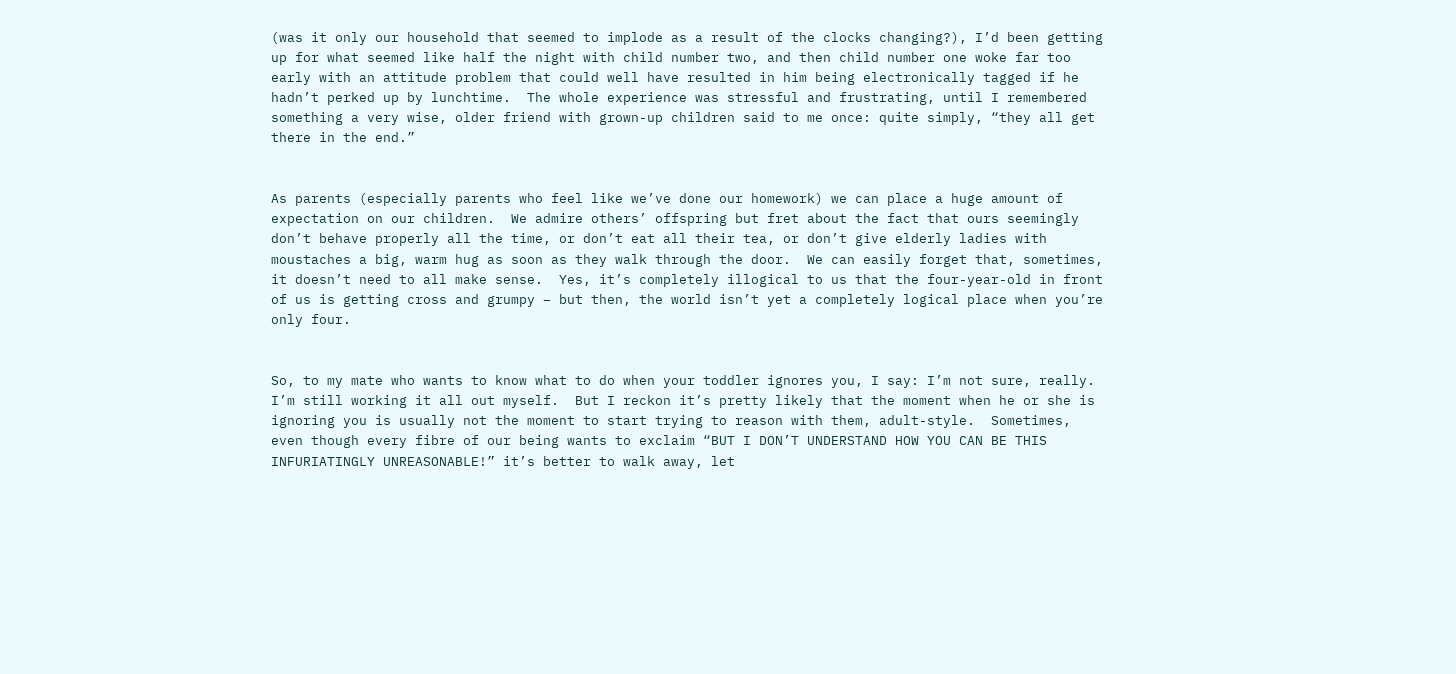(was it only our household that seemed to implode as a result of the clocks changing?), I’d been getting up for what seemed like half the night with child number two, and then child number one woke far too early with an attitude problem that could well have resulted in him being electronically tagged if he hadn’t perked up by lunchtime.  The whole experience was stressful and frustrating, until I remembered something a very wise, older friend with grown-up children said to me once: quite simply, “they all get there in the end.”


As parents (especially parents who feel like we’ve done our homework) we can place a huge amount of expectation on our children.  We admire others’ offspring but fret about the fact that ours seemingly don’t behave properly all the time, or don’t eat all their tea, or don’t give elderly ladies with moustaches a big, warm hug as soon as they walk through the door.  We can easily forget that, sometimes, it doesn’t need to all make sense.  Yes, it’s completely illogical to us that the four-year-old in front of us is getting cross and grumpy – but then, the world isn’t yet a completely logical place when you’re only four.


So, to my mate who wants to know what to do when your toddler ignores you, I say: I’m not sure, really.  I’m still working it all out myself.  But I reckon it’s pretty likely that the moment when he or she is ignoring you is usually not the moment to start trying to reason with them, adult-style.  Sometimes, even though every fibre of our being wants to exclaim “BUT I DON’T UNDERSTAND HOW YOU CAN BE THIS INFURIATINGLY UNREASONABLE!” it’s better to walk away, let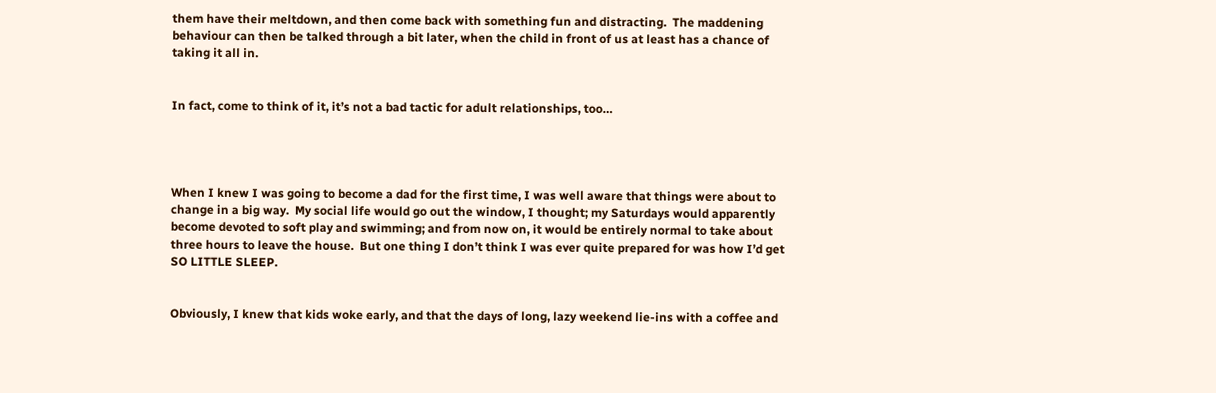them have their meltdown, and then come back with something fun and distracting.  The maddening behaviour can then be talked through a bit later, when the child in front of us at least has a chance of taking it all in.


In fact, come to think of it, it’s not a bad tactic for adult relationships, too…




When I knew I was going to become a dad for the first time, I was well aware that things were about to change in a big way.  My social life would go out the window, I thought; my Saturdays would apparently become devoted to soft play and swimming; and from now on, it would be entirely normal to take about three hours to leave the house.  But one thing I don’t think I was ever quite prepared for was how I’d get SO LITTLE SLEEP.


Obviously, I knew that kids woke early, and that the days of long, lazy weekend lie-ins with a coffee and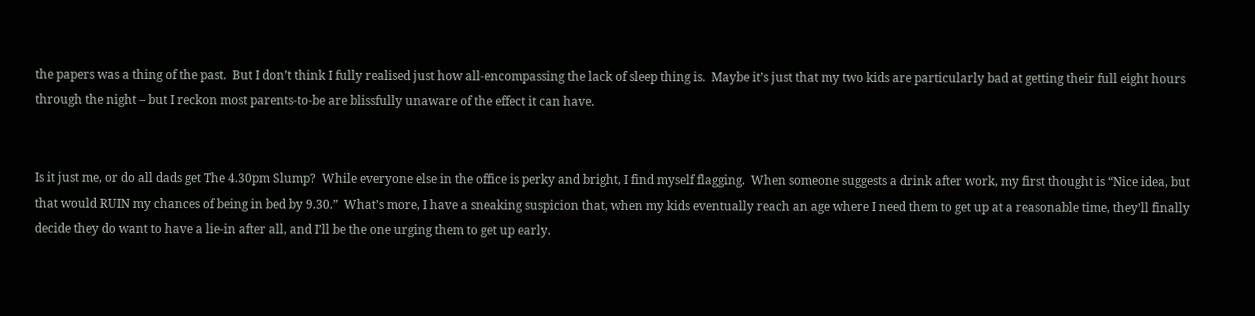the papers was a thing of the past.  But I don’t think I fully realised just how all-encompassing the lack of sleep thing is.  Maybe it’s just that my two kids are particularly bad at getting their full eight hours through the night – but I reckon most parents-to-be are blissfully unaware of the effect it can have.


Is it just me, or do all dads get The 4.30pm Slump?  While everyone else in the office is perky and bright, I find myself flagging.  When someone suggests a drink after work, my first thought is “Nice idea, but that would RUIN my chances of being in bed by 9.30.”  What’s more, I have a sneaking suspicion that, when my kids eventually reach an age where I need them to get up at a reasonable time, they’ll finally decide they do want to have a lie-in after all, and I’ll be the one urging them to get up early.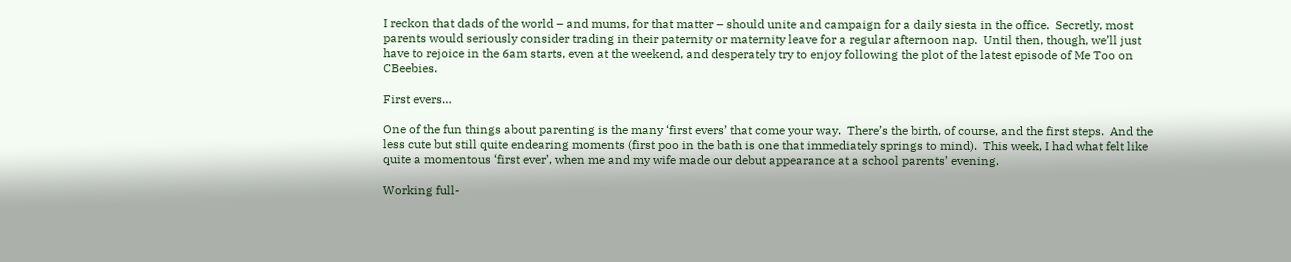I reckon that dads of the world – and mums, for that matter – should unite and campaign for a daily siesta in the office.  Secretly, most parents would seriously consider trading in their paternity or maternity leave for a regular afternoon nap.  Until then, though, we’ll just have to rejoice in the 6am starts, even at the weekend, and desperately try to enjoy following the plot of the latest episode of Me Too on CBeebies.

First evers…

One of the fun things about parenting is the many ‘first evers’ that come your way.  There’s the birth, of course, and the first steps.  And the less cute but still quite endearing moments (first poo in the bath is one that immediately springs to mind).  This week, I had what felt like quite a momentous ‘first ever’, when me and my wife made our debut appearance at a school parents’ evening.

Working full-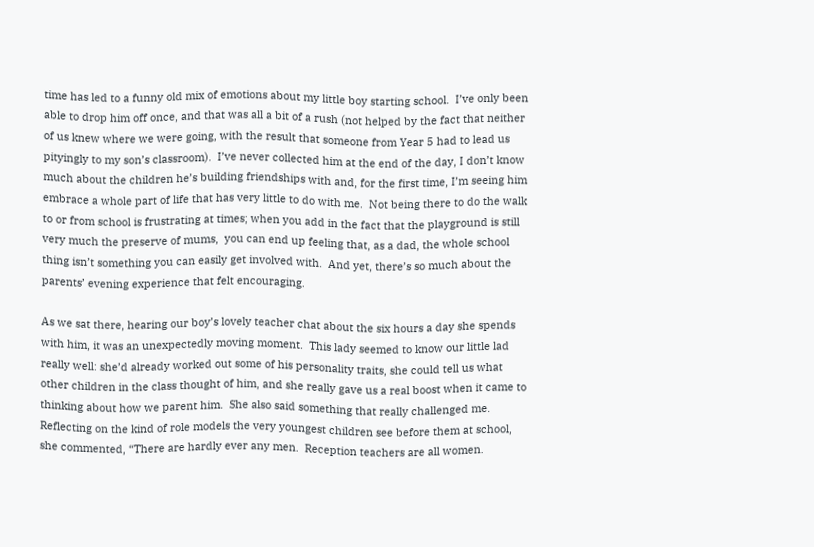time has led to a funny old mix of emotions about my little boy starting school.  I’ve only been able to drop him off once, and that was all a bit of a rush (not helped by the fact that neither of us knew where we were going, with the result that someone from Year 5 had to lead us pityingly to my son’s classroom).  I’ve never collected him at the end of the day, I don’t know much about the children he’s building friendships with and, for the first time, I’m seeing him embrace a whole part of life that has very little to do with me.  Not being there to do the walk to or from school is frustrating at times; when you add in the fact that the playground is still very much the preserve of mums,  you can end up feeling that, as a dad, the whole school thing isn’t something you can easily get involved with.  And yet, there’s so much about the parents’ evening experience that felt encouraging.

As we sat there, hearing our boy’s lovely teacher chat about the six hours a day she spends with him, it was an unexpectedly moving moment.  This lady seemed to know our little lad really well: she’d already worked out some of his personality traits, she could tell us what other children in the class thought of him, and she really gave us a real boost when it came to thinking about how we parent him.  She also said something that really challenged me.  Reflecting on the kind of role models the very youngest children see before them at school, she commented, “There are hardly ever any men.  Reception teachers are all women.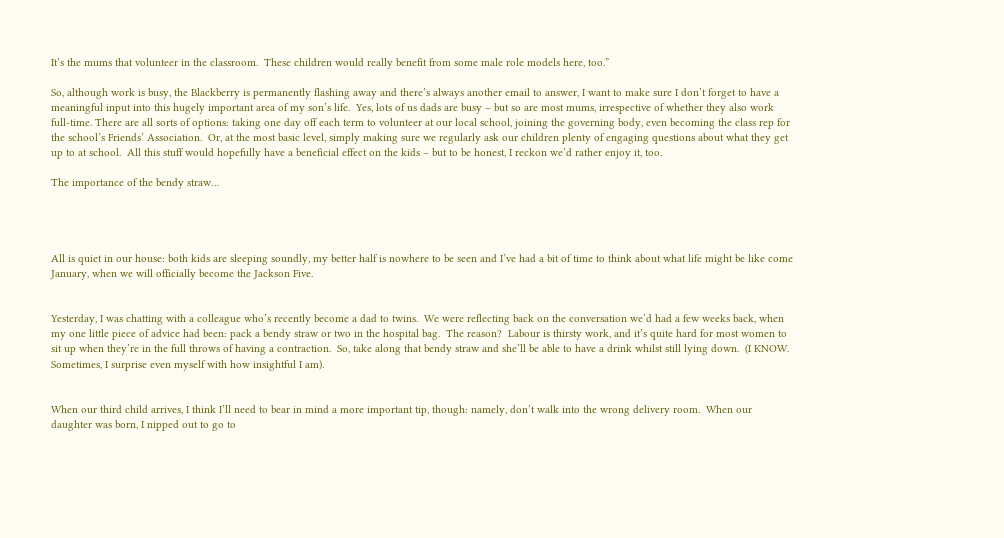It’s the mums that volunteer in the classroom.  These children would really benefit from some male role models here, too.”

So, although work is busy, the Blackberry is permanently flashing away and there’s always another email to answer, I want to make sure I don’t forget to have a meaningful input into this hugely important area of my son’s life.  Yes, lots of us dads are busy – but so are most mums, irrespective of whether they also work full-time. There are all sorts of options: taking one day off each term to volunteer at our local school, joining the governing body, even becoming the class rep for the school’s Friends’ Association.  Or, at the most basic level, simply making sure we regularly ask our children plenty of engaging questions about what they get up to at school.  All this stuff would hopefully have a beneficial effect on the kids – but to be honest, I reckon we’d rather enjoy it, too.

The importance of the bendy straw…




All is quiet in our house: both kids are sleeping soundly, my better half is nowhere to be seen and I’ve had a bit of time to think about what life might be like come January, when we will officially become the Jackson Five.


Yesterday, I was chatting with a colleague who’s recently become a dad to twins.  We were reflecting back on the conversation we’d had a few weeks back, when my one little piece of advice had been: pack a bendy straw or two in the hospital bag.  The reason?  Labour is thirsty work, and it’s quite hard for most women to sit up when they’re in the full throws of having a contraction.  So, take along that bendy straw and she’ll be able to have a drink whilst still lying down.  (I KNOW.  Sometimes, I surprise even myself with how insightful I am).


When our third child arrives, I think I’ll need to bear in mind a more important tip, though: namely, don’t walk into the wrong delivery room.  When our daughter was born, I nipped out to go to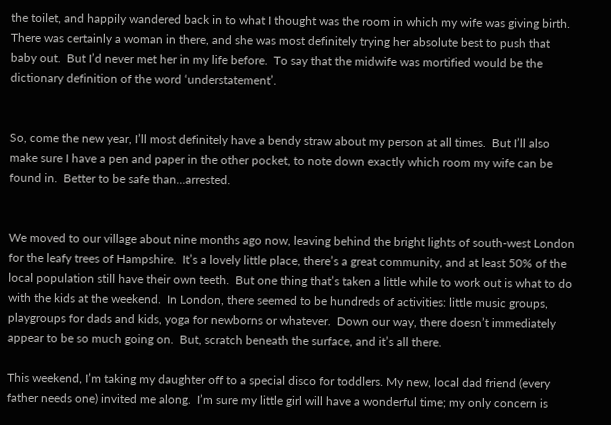the toilet, and happily wandered back in to what I thought was the room in which my wife was giving birth.  There was certainly a woman in there, and she was most definitely trying her absolute best to push that baby out.  But I’d never met her in my life before.  To say that the midwife was mortified would be the dictionary definition of the word ‘understatement’.


So, come the new year, I’ll most definitely have a bendy straw about my person at all times.  But I’ll also make sure I have a pen and paper in the other pocket, to note down exactly which room my wife can be found in.  Better to be safe than…arrested.


We moved to our village about nine months ago now, leaving behind the bright lights of south-west London for the leafy trees of Hampshire.  It’s a lovely little place, there’s a great community, and at least 50% of the local population still have their own teeth.  But one thing that’s taken a little while to work out is what to do with the kids at the weekend.  In London, there seemed to be hundreds of activities: little music groups, playgroups for dads and kids, yoga for newborns or whatever.  Down our way, there doesn’t immediately appear to be so much going on.  But, scratch beneath the surface, and it’s all there.

This weekend, I’m taking my daughter off to a special disco for toddlers. My new, local dad friend (every father needs one) invited me along.  I’m sure my little girl will have a wonderful time; my only concern is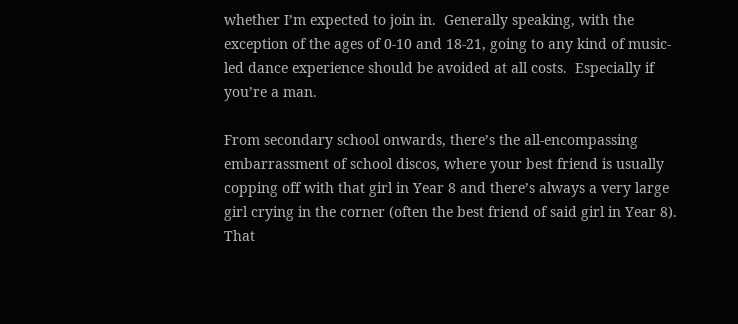whether I’m expected to join in.  Generally speaking, with the exception of the ages of 0-10 and 18-21, going to any kind of music-led dance experience should be avoided at all costs.  Especially if you’re a man.

From secondary school onwards, there’s the all-encompassing embarrassment of school discos, where your best friend is usually copping off with that girl in Year 8 and there’s always a very large girl crying in the corner (often the best friend of said girl in Year 8).  That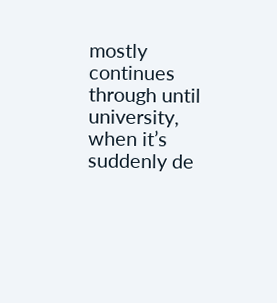mostly continues through until university, when it’s suddenly de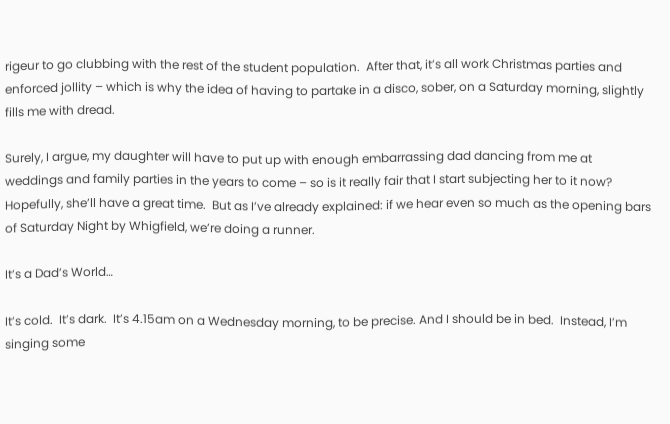rigeur to go clubbing with the rest of the student population.  After that, it’s all work Christmas parties and enforced jollity – which is why the idea of having to partake in a disco, sober, on a Saturday morning, slightly fills me with dread.

Surely, I argue, my daughter will have to put up with enough embarrassing dad dancing from me at weddings and family parties in the years to come – so is it really fair that I start subjecting her to it now?  Hopefully, she’ll have a great time.  But as I’ve already explained: if we hear even so much as the opening bars of Saturday Night by Whigfield, we’re doing a runner.

It’s a Dad’s World…

It’s cold.  It’s dark.  It’s 4.15am on a Wednesday morning, to be precise. And I should be in bed.  Instead, I’m singing some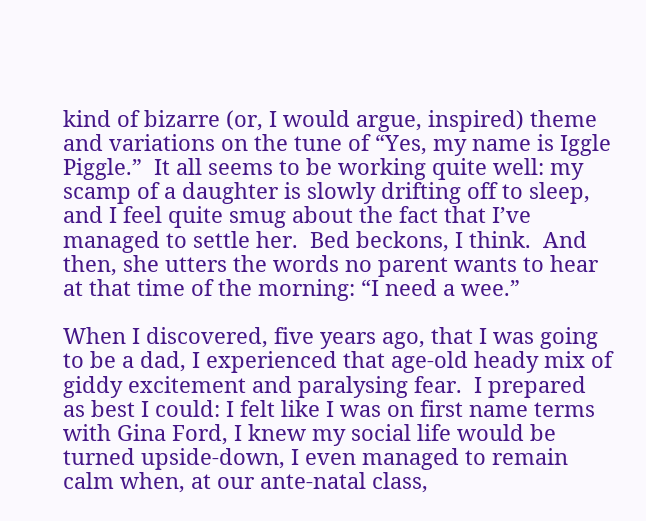kind of bizarre (or, I would argue, inspired) theme and variations on the tune of “Yes, my name is Iggle Piggle.”  It all seems to be working quite well: my scamp of a daughter is slowly drifting off to sleep, and I feel quite smug about the fact that I’ve managed to settle her.  Bed beckons, I think.  And then, she utters the words no parent wants to hear at that time of the morning: “I need a wee.”

When I discovered, five years ago, that I was going to be a dad, I experienced that age-old heady mix of giddy excitement and paralysing fear.  I prepared as best I could: I felt like I was on first name terms with Gina Ford, I knew my social life would be turned upside-down, I even managed to remain calm when, at our ante-natal class,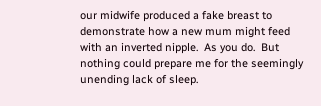our midwife produced a fake breast to demonstrate how a new mum might feed with an inverted nipple.  As you do.  But nothing could prepare me for the seemingly unending lack of sleep.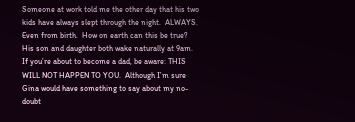Someone at work told me the other day that his two kids have always slept through the night.  ALWAYS.  Even from birth.  How on earth can this be true?  His son and daughter both wake naturally at 9am.  If you’re about to become a dad, be aware: THIS WILL NOT HAPPEN TO YOU.  Although I’m sure Gina would have something to say about my no-doubt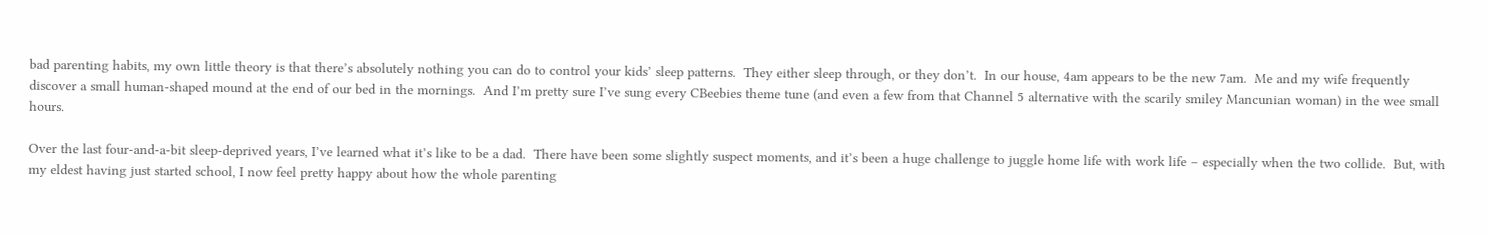bad parenting habits, my own little theory is that there’s absolutely nothing you can do to control your kids’ sleep patterns.  They either sleep through, or they don’t.  In our house, 4am appears to be the new 7am.  Me and my wife frequently discover a small human-shaped mound at the end of our bed in the mornings.  And I’m pretty sure I’ve sung every CBeebies theme tune (and even a few from that Channel 5 alternative with the scarily smiley Mancunian woman) in the wee small hours.

Over the last four-and-a-bit sleep-deprived years, I’ve learned what it’s like to be a dad.  There have been some slightly suspect moments, and it’s been a huge challenge to juggle home life with work life – especially when the two collide.  But, with my eldest having just started school, I now feel pretty happy about how the whole parenting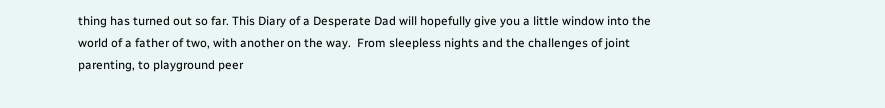thing has turned out so far. This Diary of a Desperate Dad will hopefully give you a little window into the world of a father of two, with another on the way.  From sleepless nights and the challenges of joint parenting, to playground peer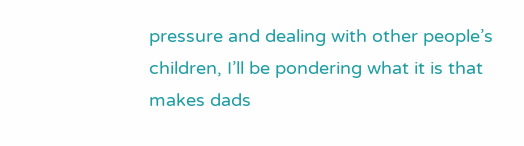pressure and dealing with other people’s children, I’ll be pondering what it is that makes dads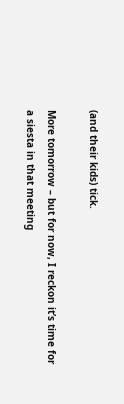(and their kids) tick.

More tomorrow – but for now, I reckon it’s time for a siesta in that meeting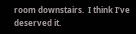room downstairs.  I think I’ve deserved it.